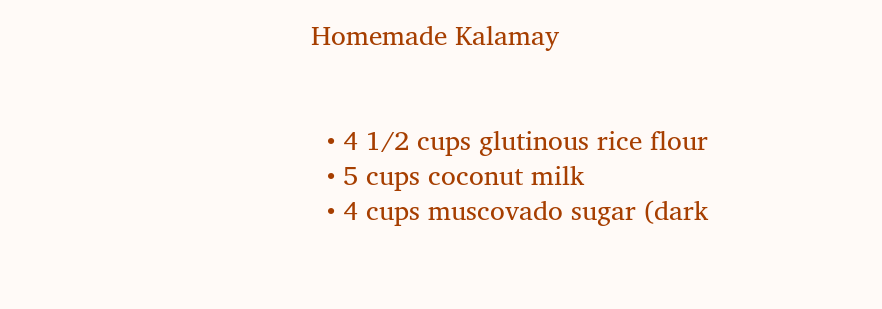Homemade Kalamay


  • 4 1/2 cups glutinous rice flour
  • 5 cups coconut milk
  • 4 cups muscovado sugar (dark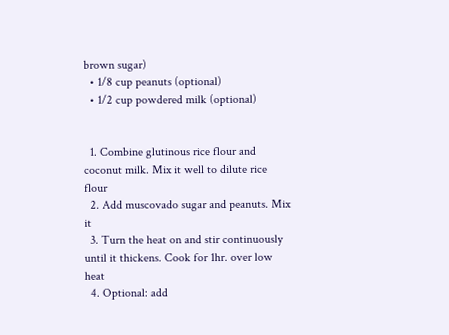brown sugar)
  • 1/8 cup peanuts (optional)
  • 1/2 cup powdered milk (optional)


  1. Combine glutinous rice flour and coconut milk. Mix it well to dilute rice flour
  2. Add muscovado sugar and peanuts. Mix it
  3. Turn the heat on and stir continuously until it thickens. Cook for 1hr. over low heat
  4. Optional: add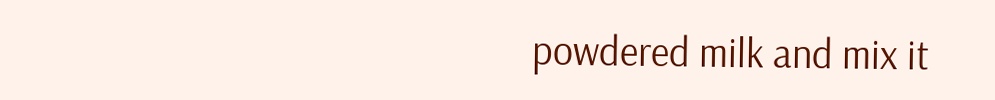powdered milk and mix it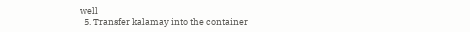well
  5. Transfer kalamay into the container